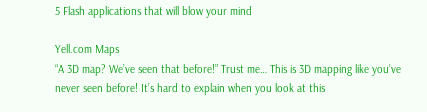5 Flash applications that will blow your mind

Yell.com Maps
“A 3D map? We’ve seen that before!” Trust me… This is 3D mapping like you’ve never seen before! It’s hard to explain when you look at this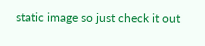static image so just check it out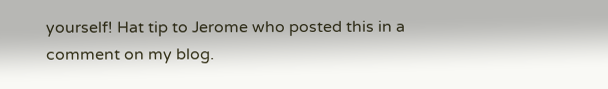yourself! Hat tip to Jerome who posted this in a comment on my blog.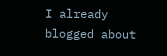I already blogged about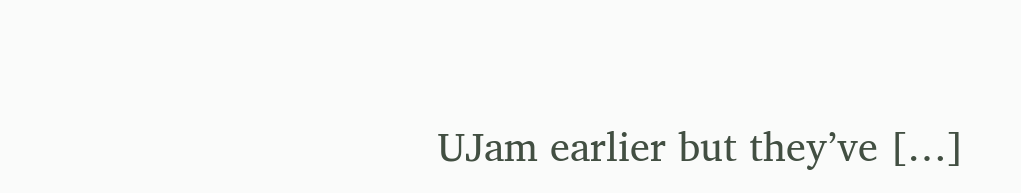UJam earlier but they’ve […]